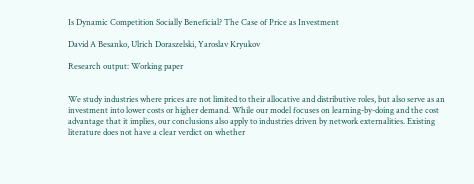Is Dynamic Competition Socially Beneficial? The Case of Price as Investment

David A Besanko, Ulrich Doraszelski, Yaroslav Kryukov

Research output: Working paper


We study industries where prices are not limited to their allocative and distributive roles, but also serve as an investment into lower costs or higher demand. While our model focuses on learning-by-doing and the cost advantage that it implies, our conclusions also apply to industries driven by network externalities. Existing literature does not have a clear verdict on whether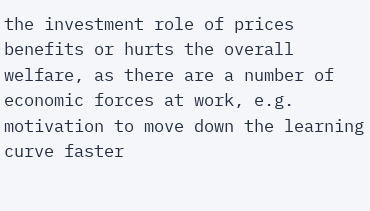the investment role of prices benefits or hurts the overall welfare, as there are a number of economic forces at work, e.g. motivation to move down the learning curve faster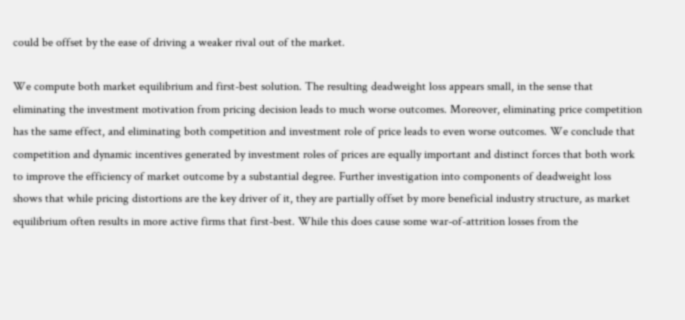could be offset by the ease of driving a weaker rival out of the market.

We compute both market equilibrium and first-best solution. The resulting deadweight loss appears small, in the sense that eliminating the investment motivation from pricing decision leads to much worse outcomes. Moreover, eliminating price competition has the same effect, and eliminating both competition and investment role of price leads to even worse outcomes. We conclude that competition and dynamic incentives generated by investment roles of prices are equally important and distinct forces that both work to improve the efficiency of market outcome by a substantial degree. Further investigation into components of deadweight loss shows that while pricing distortions are the key driver of it, they are partially offset by more beneficial industry structure, as market equilibrium often results in more active firms that first-best. While this does cause some war-of-attrition losses from the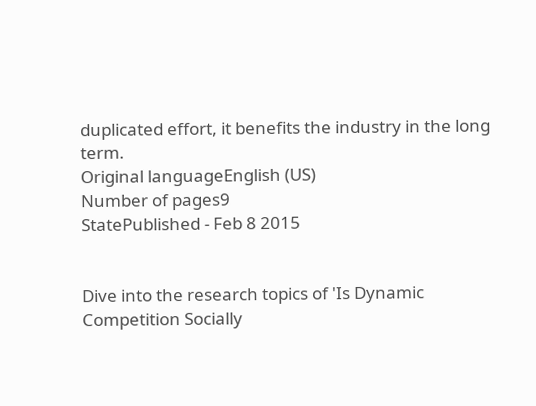duplicated effort, it benefits the industry in the long term.
Original languageEnglish (US)
Number of pages9
StatePublished - Feb 8 2015


Dive into the research topics of 'Is Dynamic Competition Socially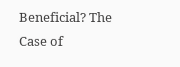Beneficial? The Case of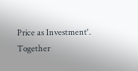Price as Investment'. Together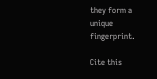they form a unique fingerprint.

Cite this